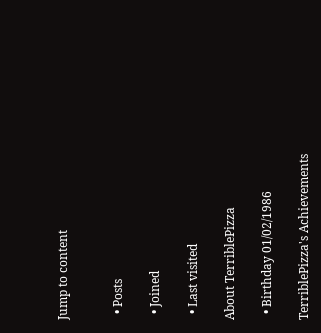Jump to content


  • Posts

  • Joined

  • Last visited

About TerriblePizza

  • Birthday 01/02/1986

TerriblePizza's Achievements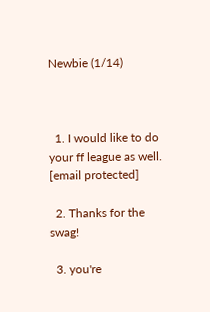Newbie (1/14)



  1. I would like to do your ff league as well. [email protected]

  2. Thanks for the swag!

  3. you're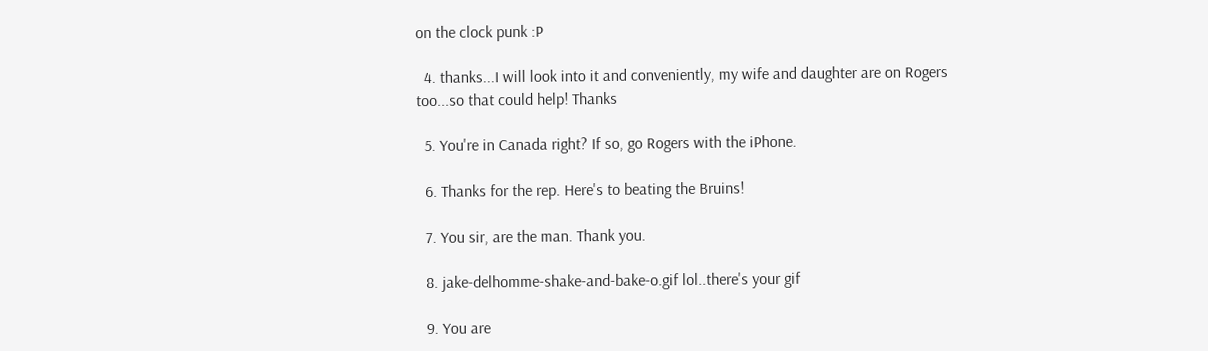on the clock punk :P

  4. thanks...I will look into it and conveniently, my wife and daughter are on Rogers too...so that could help! Thanks

  5. You're in Canada right? If so, go Rogers with the iPhone.

  6. Thanks for the rep. Here's to beating the Bruins!

  7. You sir, are the man. Thank you.

  8. jake-delhomme-shake-and-bake-o.gif lol..there's your gif

  9. You are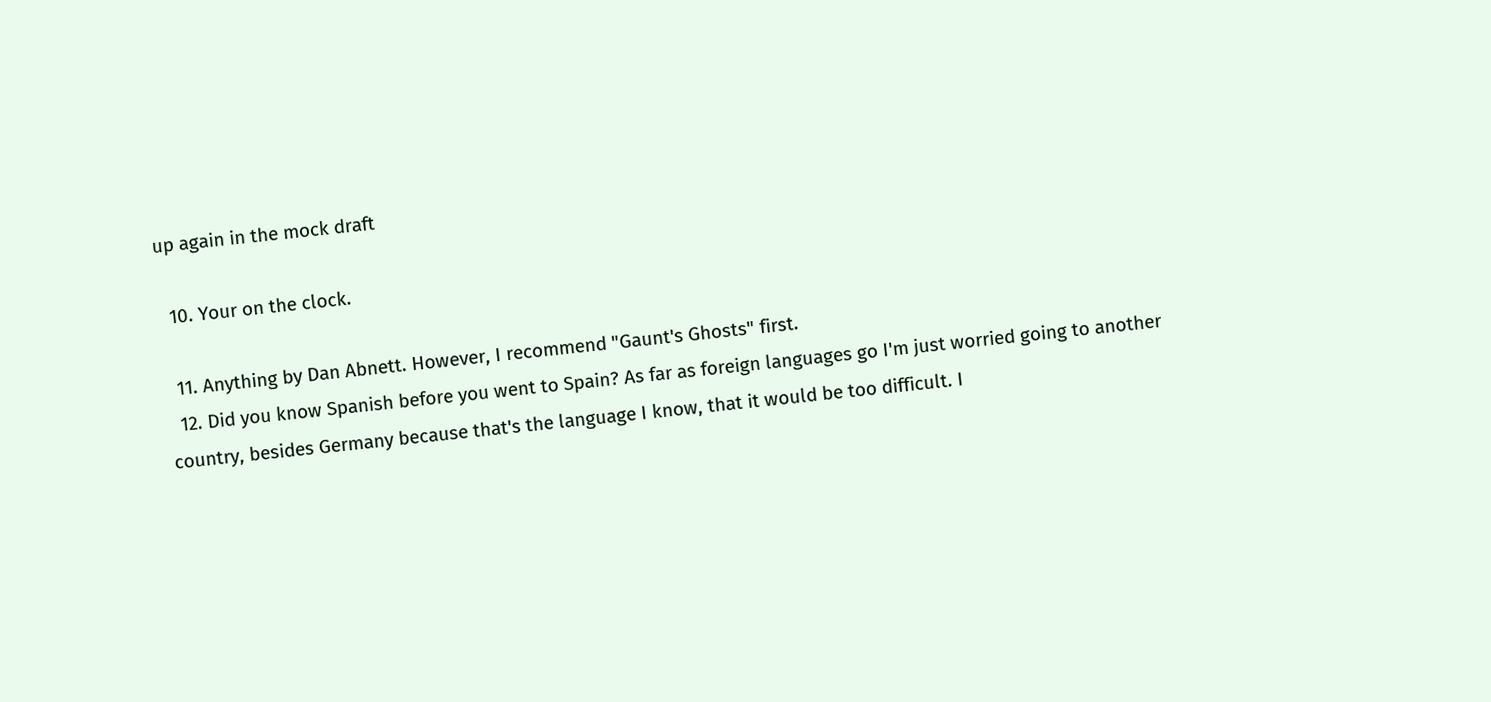up again in the mock draft

  10. Your on the clock.

  11. Anything by Dan Abnett. However, I recommend "Gaunt's Ghosts" first.
  12. Did you know Spanish before you went to Spain? As far as foreign languages go I'm just worried going to another country, besides Germany because that's the language I know, that it would be too difficult. I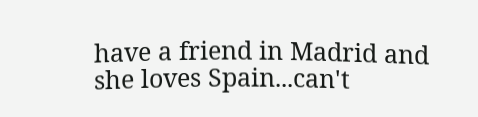have a friend in Madrid and she loves Spain...can't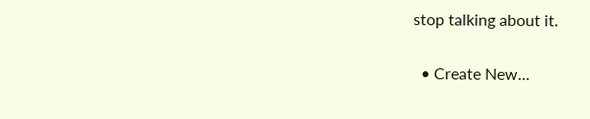stop talking about it.

  • Create New...